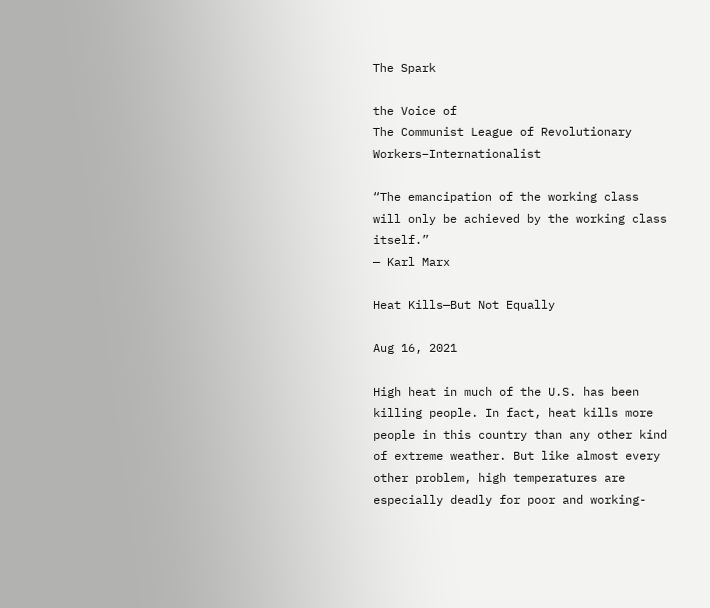The Spark

the Voice of
The Communist League of Revolutionary Workers–Internationalist

“The emancipation of the working class will only be achieved by the working class itself.”
— Karl Marx

Heat Kills—But Not Equally

Aug 16, 2021

High heat in much of the U.S. has been killing people. In fact, heat kills more people in this country than any other kind of extreme weather. But like almost every other problem, high temperatures are especially deadly for poor and working-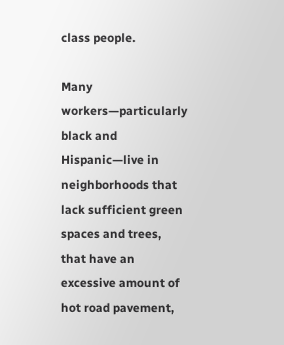class people.

Many workers—particularly black and Hispanic—live in neighborhoods that lack sufficient green spaces and trees, that have an excessive amount of hot road pavement,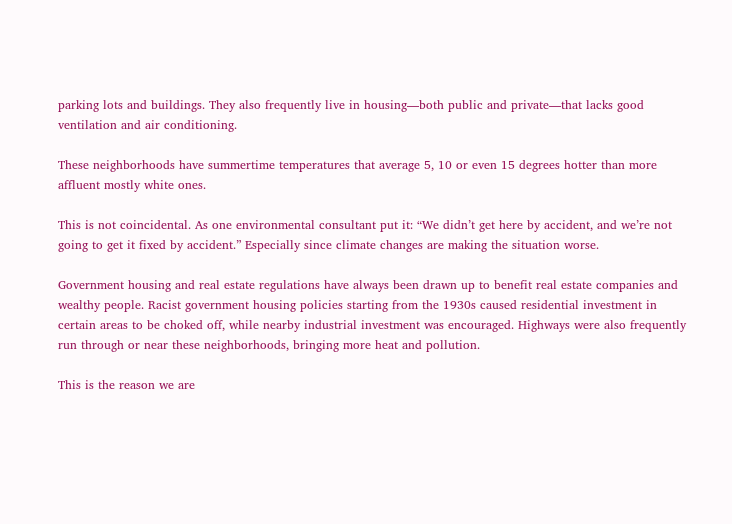parking lots and buildings. They also frequently live in housing—both public and private—that lacks good ventilation and air conditioning.

These neighborhoods have summertime temperatures that average 5, 10 or even 15 degrees hotter than more affluent mostly white ones.

This is not coincidental. As one environmental consultant put it: “We didn’t get here by accident, and we’re not going to get it fixed by accident.” Especially since climate changes are making the situation worse.

Government housing and real estate regulations have always been drawn up to benefit real estate companies and wealthy people. Racist government housing policies starting from the 1930s caused residential investment in certain areas to be choked off, while nearby industrial investment was encouraged. Highways were also frequently run through or near these neighborhoods, bringing more heat and pollution.

This is the reason we are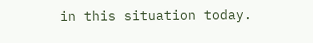in this situation today.